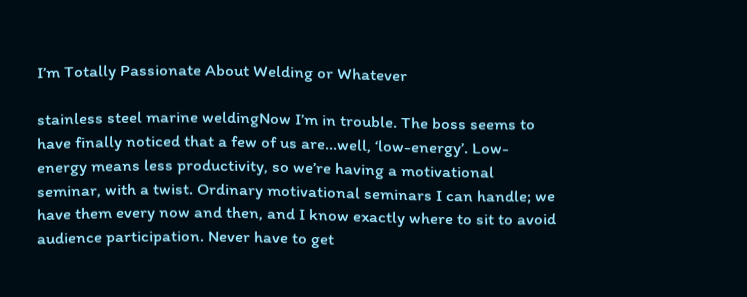I’m Totally Passionate About Welding or Whatever

stainless steel marine weldingNow I’m in trouble. The boss seems to have finally noticed that a few of us are…well, ‘low-energy’. Low-energy means less productivity, so we’re having a motivational seminar, with a twist. Ordinary motivational seminars I can handle; we have them every now and then, and I know exactly where to sit to avoid audience participation. Never have to get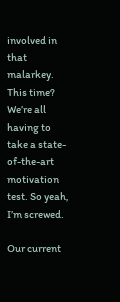involved in that malarkey. This time? We’re all having to take a state-of-the-art motivation test. So yeah, I’m screwed.

Our current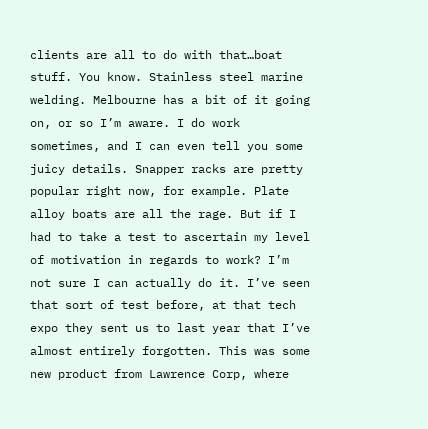clients are all to do with that…boat stuff. You know. Stainless steel marine welding. Melbourne has a bit of it going on, or so I’m aware. I do work sometimes, and I can even tell you some juicy details. Snapper racks are pretty popular right now, for example. Plate alloy boats are all the rage. But if I had to take a test to ascertain my level of motivation in regards to work? I’m not sure I can actually do it. I’ve seen that sort of test before, at that tech expo they sent us to last year that I’ve almost entirely forgotten. This was some new product from Lawrence Corp, where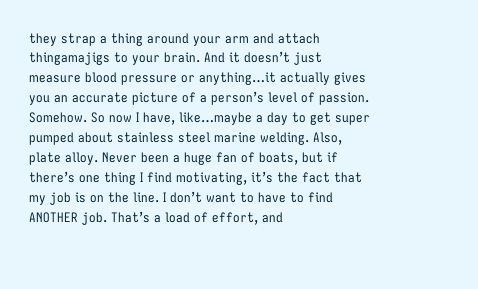they strap a thing around your arm and attach thingamajigs to your brain. And it doesn’t just measure blood pressure or anything…it actually gives you an accurate picture of a person’s level of passion. Somehow. So now I have, like…maybe a day to get super pumped about stainless steel marine welding. Also, plate alloy. Never been a huge fan of boats, but if there’s one thing I find motivating, it’s the fact that my job is on the line. I don’t want to have to find ANOTHER job. That’s a load of effort, and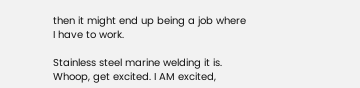then it might end up being a job where I have to work.

Stainless steel marine welding it is. Whoop, get excited. I AM excited,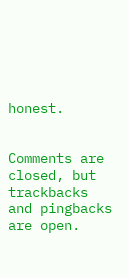honest.


Comments are closed, but trackbacks and pingbacks are open.